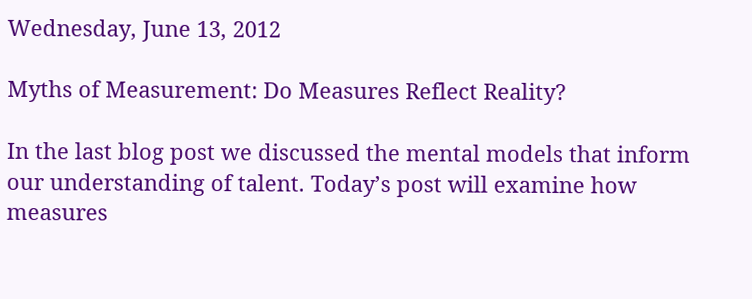Wednesday, June 13, 2012

Myths of Measurement: Do Measures Reflect Reality?

In the last blog post we discussed the mental models that inform our understanding of talent. Today’s post will examine how measures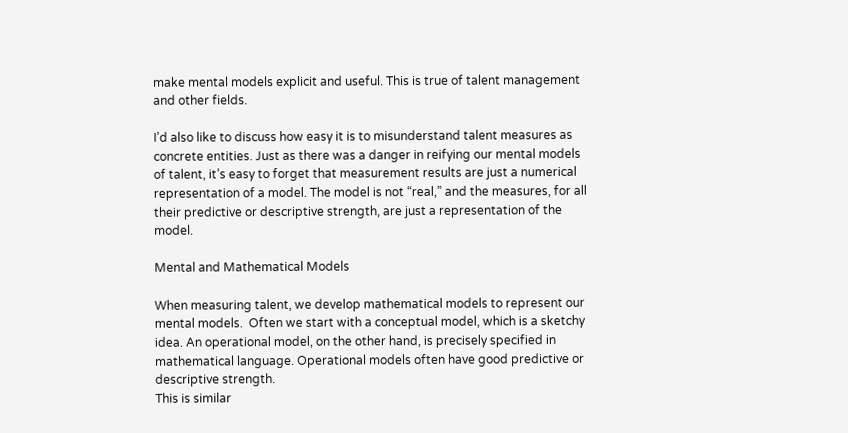make mental models explicit and useful. This is true of talent management and other fields.

I’d also like to discuss how easy it is to misunderstand talent measures as concrete entities. Just as there was a danger in reifying our mental models of talent, it’s easy to forget that measurement results are just a numerical representation of a model. The model is not “real,” and the measures, for all their predictive or descriptive strength, are just a representation of the model.

Mental and Mathematical Models

When measuring talent, we develop mathematical models to represent our mental models.  Often we start with a conceptual model, which is a sketchy idea. An operational model, on the other hand, is precisely specified in mathematical language. Operational models often have good predictive or descriptive strength.
This is similar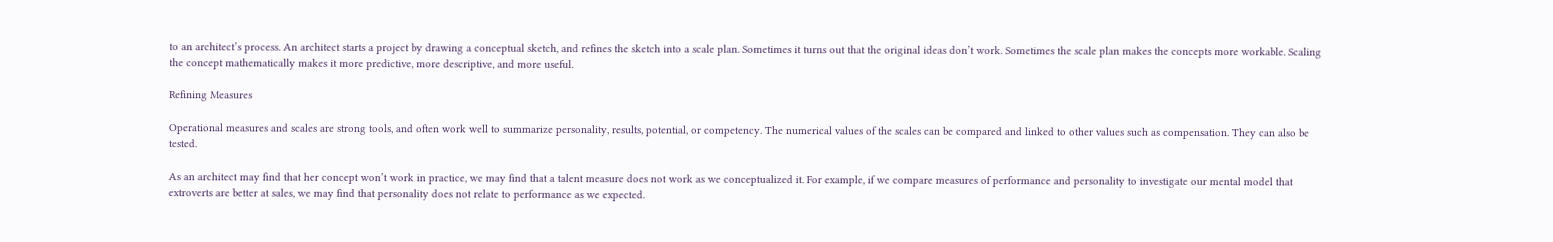to an architect’s process. An architect starts a project by drawing a conceptual sketch, and refines the sketch into a scale plan. Sometimes it turns out that the original ideas don’t work. Sometimes the scale plan makes the concepts more workable. Scaling the concept mathematically makes it more predictive, more descriptive, and more useful.

Refining Measures

Operational measures and scales are strong tools, and often work well to summarize personality, results, potential, or competency. The numerical values of the scales can be compared and linked to other values such as compensation. They can also be tested.

As an architect may find that her concept won’t work in practice, we may find that a talent measure does not work as we conceptualized it. For example, if we compare measures of performance and personality to investigate our mental model that extroverts are better at sales, we may find that personality does not relate to performance as we expected.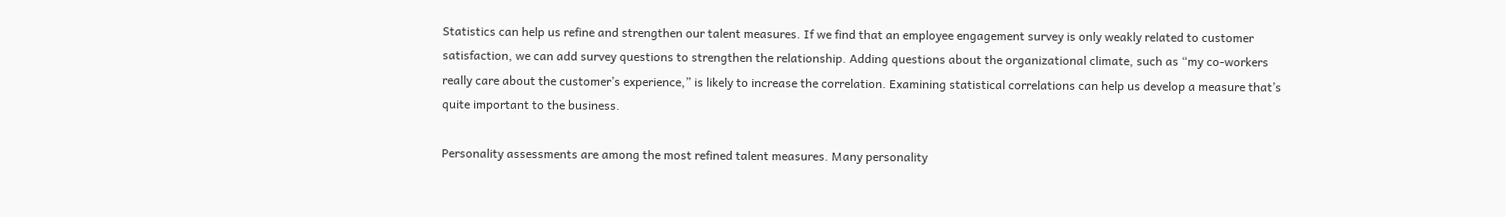Statistics can help us refine and strengthen our talent measures. If we find that an employee engagement survey is only weakly related to customer satisfaction, we can add survey questions to strengthen the relationship. Adding questions about the organizational climate, such as “my co-workers really care about the customer’s experience,” is likely to increase the correlation. Examining statistical correlations can help us develop a measure that’s quite important to the business.

Personality assessments are among the most refined talent measures. Many personality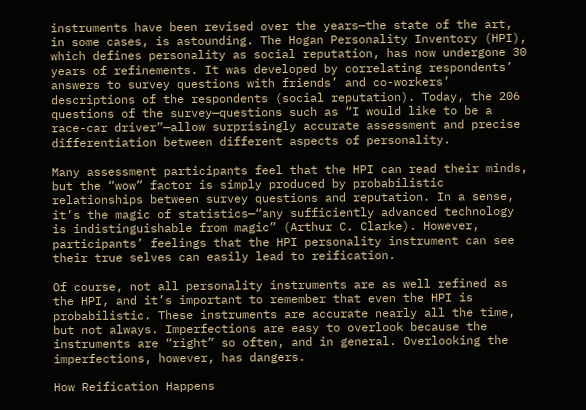instruments have been revised over the years—the state of the art, in some cases, is astounding. The Hogan Personality Inventory (HPI), which defines personality as social reputation, has now undergone 30 years of refinements. It was developed by correlating respondents’ answers to survey questions with friends’ and co-workers’ descriptions of the respondents (social reputation). Today, the 206 questions of the survey—questions such as “I would like to be a race-car driver”—allow surprisingly accurate assessment and precise differentiation between different aspects of personality.

Many assessment participants feel that the HPI can read their minds, but the “wow” factor is simply produced by probabilistic relationships between survey questions and reputation. In a sense, it’s the magic of statistics—“any sufficiently advanced technology is indistinguishable from magic” (Arthur C. Clarke). However, participants’ feelings that the HPI personality instrument can see their true selves can easily lead to reification.

Of course, not all personality instruments are as well refined as the HPI, and it’s important to remember that even the HPI is probabilistic. These instruments are accurate nearly all the time, but not always. Imperfections are easy to overlook because the instruments are “right” so often, and in general. Overlooking the imperfections, however, has dangers.

How Reification Happens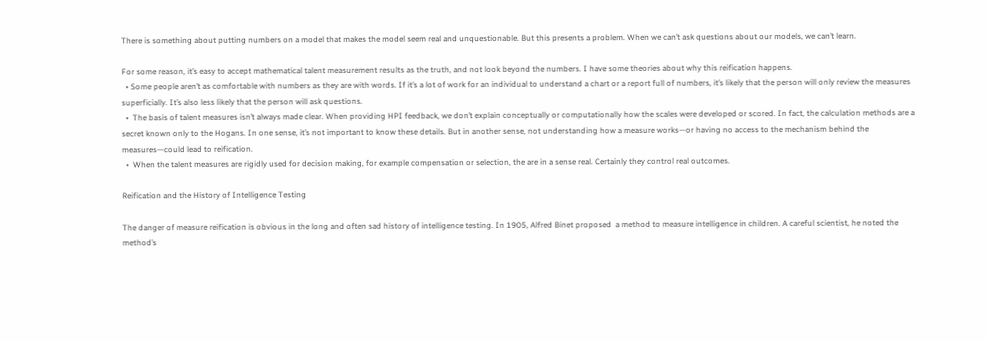There is something about putting numbers on a model that makes the model seem real and unquestionable. But this presents a problem. When we can’t ask questions about our models, we can’t learn.

For some reason, it’s easy to accept mathematical talent measurement results as the truth, and not look beyond the numbers. I have some theories about why this reification happens.
  • Some people aren’t as comfortable with numbers as they are with words. If it’s a lot of work for an individual to understand a chart or a report full of numbers, it’s likely that the person will only review the measures superficially. It’s also less likely that the person will ask questions.
  •  The basis of talent measures isn’t always made clear. When providing HPI feedback, we don’t explain conceptually or computationally how the scales were developed or scored. In fact, the calculation methods are a secret known only to the Hogans. In one sense, it’s not important to know these details. But in another sense, not understanding how a measure works—or having no access to the mechanism behind the measures—could lead to reification.
  •  When the talent measures are rigidly used for decision making, for example compensation or selection, the are in a sense real. Certainly they control real outcomes.

Reification and the History of Intelligence Testing

The danger of measure reification is obvious in the long and often sad history of intelligence testing. In 1905, Alfred Binet proposed  a method to measure intelligence in children. A careful scientist, he noted the method’s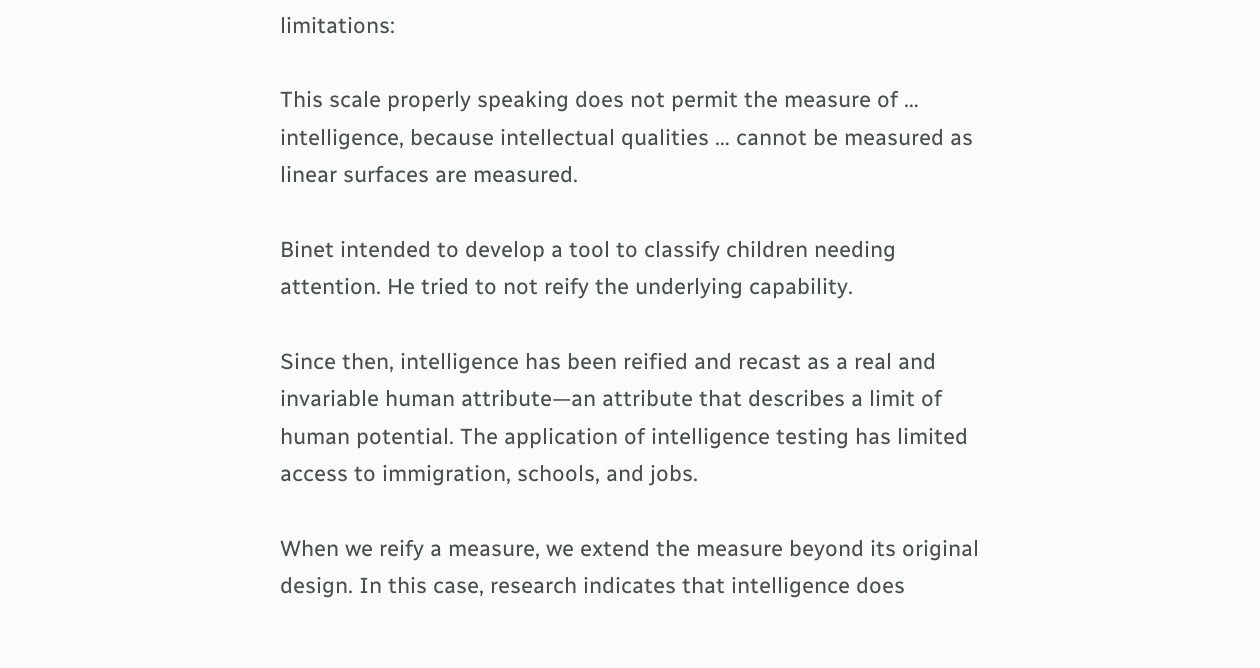limitations:

This scale properly speaking does not permit the measure of … intelligence, because intellectual qualities … cannot be measured as linear surfaces are measured.

Binet intended to develop a tool to classify children needing attention. He tried to not reify the underlying capability.

Since then, intelligence has been reified and recast as a real and invariable human attribute—an attribute that describes a limit of human potential. The application of intelligence testing has limited access to immigration, schools, and jobs.

When we reify a measure, we extend the measure beyond its original design. In this case, research indicates that intelligence does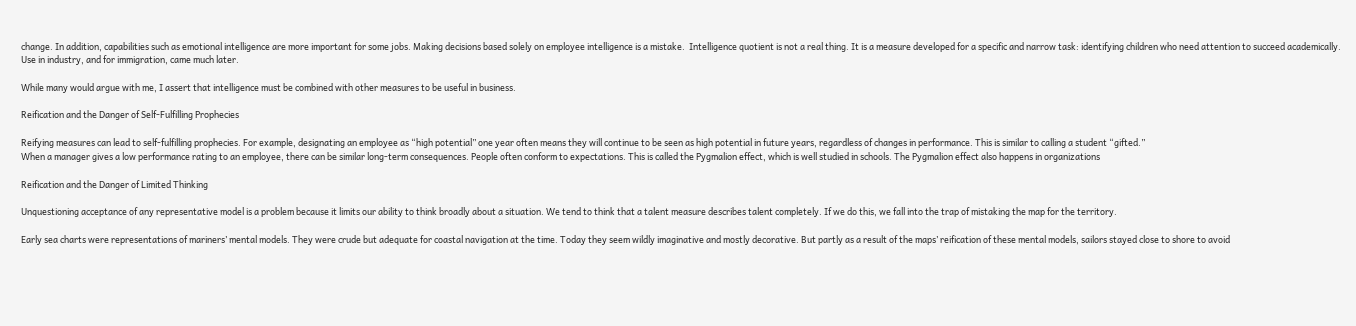change. In addition, capabilities such as emotional intelligence are more important for some jobs. Making decisions based solely on employee intelligence is a mistake.  Intelligence quotient is not a real thing. It is a measure developed for a specific and narrow task: identifying children who need attention to succeed academically. Use in industry, and for immigration, came much later.

While many would argue with me, I assert that intelligence must be combined with other measures to be useful in business.

Reification and the Danger of Self-Fulfilling Prophecies

Reifying measures can lead to self-fulfilling prophecies. For example, designating an employee as “high potential” one year often means they will continue to be seen as high potential in future years, regardless of changes in performance. This is similar to calling a student “gifted.”
When a manager gives a low performance rating to an employee, there can be similar long-term consequences. People often conform to expectations. This is called the Pygmalion effect, which is well studied in schools. The Pygmalion effect also happens in organizations

Reification and the Danger of Limited Thinking

Unquestioning acceptance of any representative model is a problem because it limits our ability to think broadly about a situation. We tend to think that a talent measure describes talent completely. If we do this, we fall into the trap of mistaking the map for the territory.

Early sea charts were representations of mariners’ mental models. They were crude but adequate for coastal navigation at the time. Today they seem wildly imaginative and mostly decorative. But partly as a result of the maps’ reification of these mental models, sailors stayed close to shore to avoid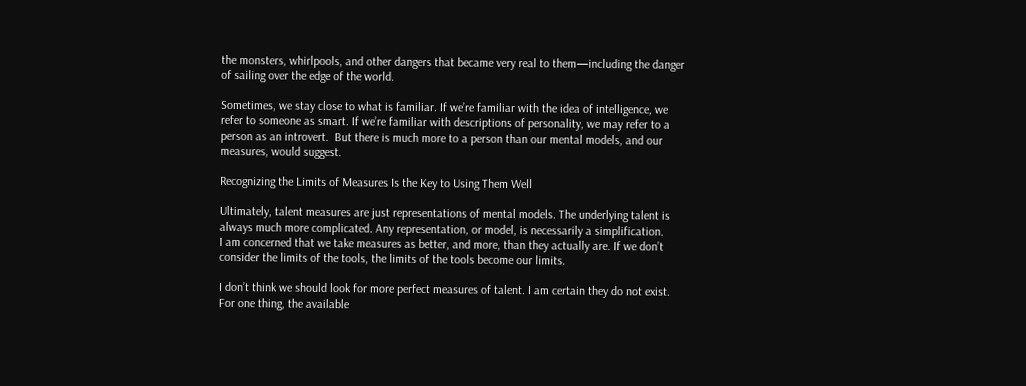the monsters, whirlpools, and other dangers that became very real to them—including the danger of sailing over the edge of the world.

Sometimes, we stay close to what is familiar. If we’re familiar with the idea of intelligence, we refer to someone as smart. If we’re familiar with descriptions of personality, we may refer to a person as an introvert.  But there is much more to a person than our mental models, and our measures, would suggest.

Recognizing the Limits of Measures Is the Key to Using Them Well

Ultimately, talent measures are just representations of mental models. The underlying talent is always much more complicated. Any representation, or model, is necessarily a simplification.
I am concerned that we take measures as better, and more, than they actually are. If we don’t consider the limits of the tools, the limits of the tools become our limits.

I don’t think we should look for more perfect measures of talent. I am certain they do not exist. For one thing, the available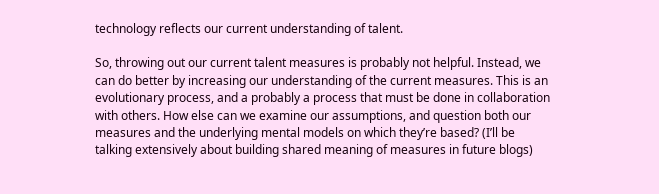technology reflects our current understanding of talent.

So, throwing out our current talent measures is probably not helpful. Instead, we can do better by increasing our understanding of the current measures. This is an evolutionary process, and a probably a process that must be done in collaboration with others. How else can we examine our assumptions, and question both our measures and the underlying mental models on which they’re based? (I’ll be talking extensively about building shared meaning of measures in future blogs)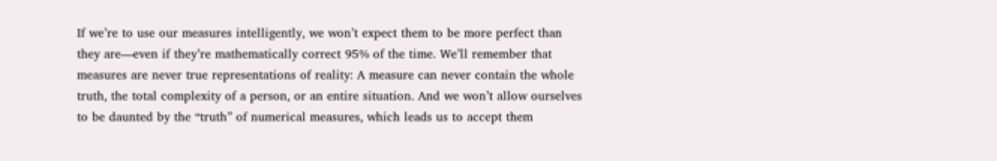If we’re to use our measures intelligently, we won’t expect them to be more perfect than they are—even if they’re mathematically correct 95% of the time. We’ll remember that measures are never true representations of reality: A measure can never contain the whole truth, the total complexity of a person, or an entire situation. And we won’t allow ourselves to be daunted by the “truth” of numerical measures, which leads us to accept them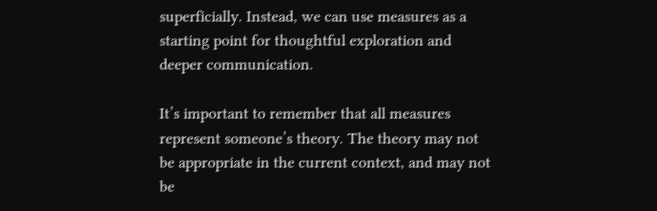superficially. Instead, we can use measures as a starting point for thoughtful exploration and deeper communication.

It’s important to remember that all measures represent someone’s theory. The theory may not be appropriate in the current context, and may not be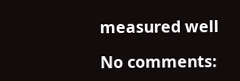measured well

No comments: